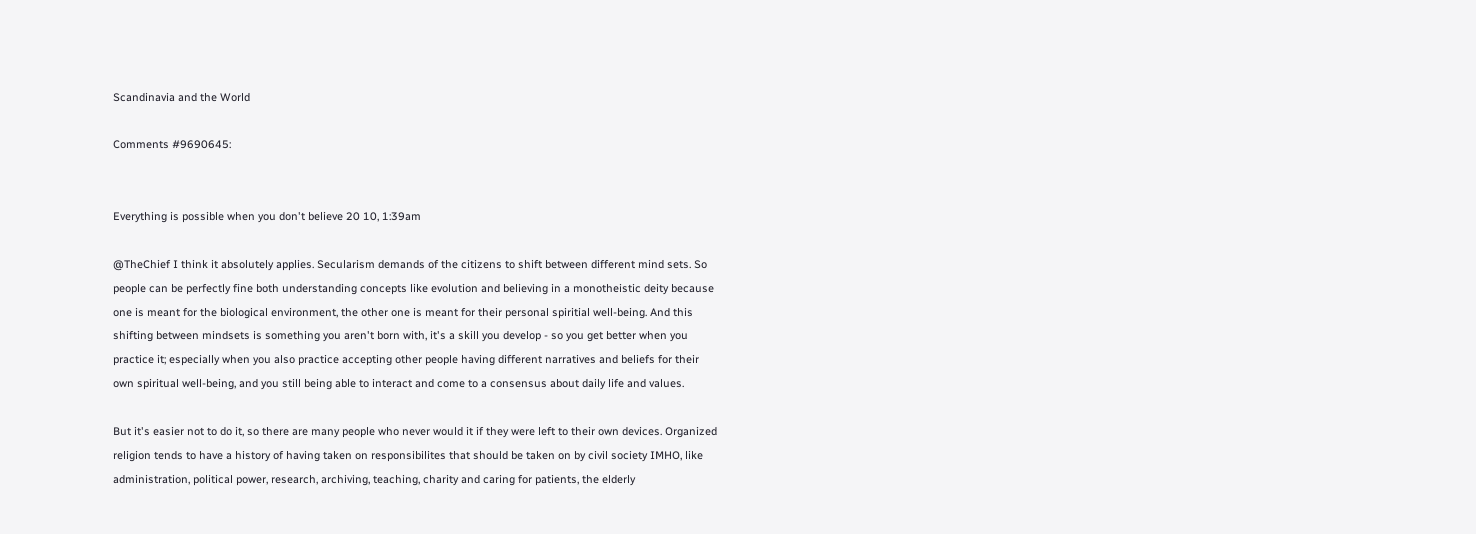Scandinavia and the World

Comments #9690645:


Everything is possible when you don't believe 20 10, 1:39am

@TheChief I think it absolutely applies. Secularism demands of the citizens to shift between different mind sets. So people can be perfectly fine both understanding concepts like evolution and believing in a monotheistic deity because one is meant for the biological environment, the other one is meant for their personal spiritial well-being. And this shifting between mindsets is something you aren't born with, it's a skill you develop - so you get better when you practice it; especially when you also practice accepting other people having different narratives and beliefs for their own spiritual well-being, and you still being able to interact and come to a consensus about daily life and values.

But it's easier not to do it, so there are many people who never would it if they were left to their own devices. Organized religion tends to have a history of having taken on responsibilites that should be taken on by civil society IMHO, like administration, political power, research, archiving, teaching, charity and caring for patients, the elderly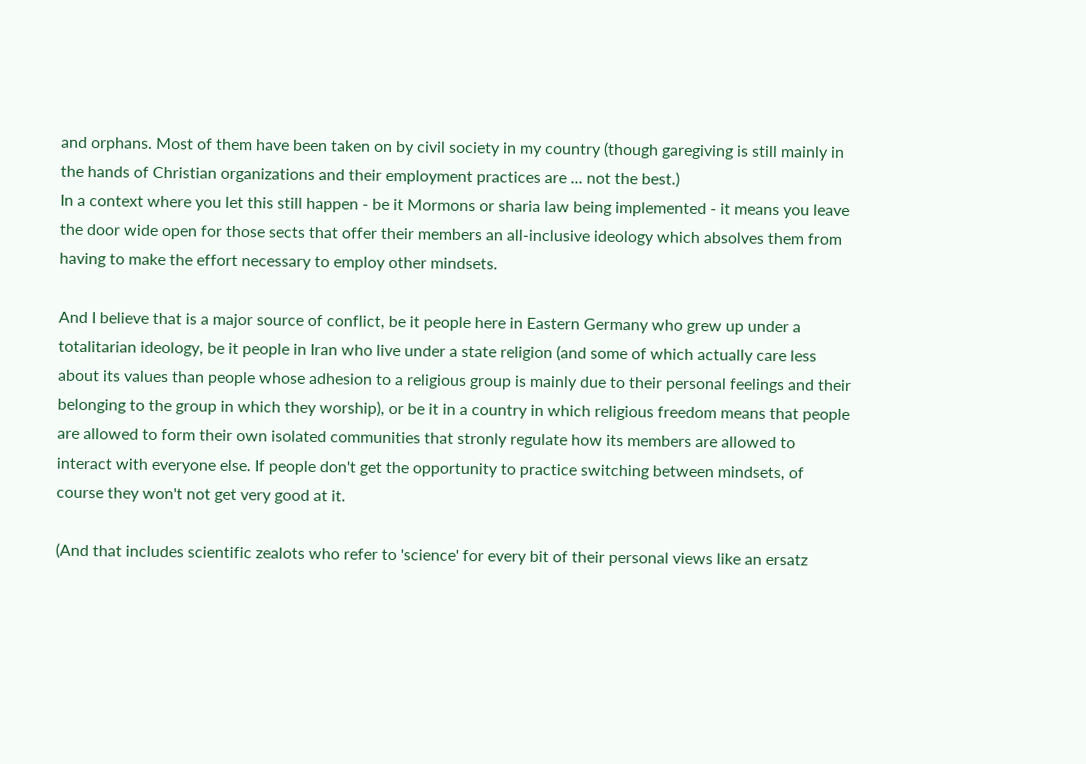and orphans. Most of them have been taken on by civil society in my country (though garegiving is still mainly in the hands of Christian organizations and their employment practices are ... not the best.)
In a context where you let this still happen - be it Mormons or sharia law being implemented - it means you leave the door wide open for those sects that offer their members an all-inclusive ideology which absolves them from having to make the effort necessary to employ other mindsets.

And I believe that is a major source of conflict, be it people here in Eastern Germany who grew up under a totalitarian ideology, be it people in Iran who live under a state religion (and some of which actually care less about its values than people whose adhesion to a religious group is mainly due to their personal feelings and their belonging to the group in which they worship), or be it in a country in which religious freedom means that people are allowed to form their own isolated communities that stronly regulate how its members are allowed to interact with everyone else. If people don't get the opportunity to practice switching between mindsets, of course they won't not get very good at it.

(And that includes scientific zealots who refer to 'science' for every bit of their personal views like an ersatz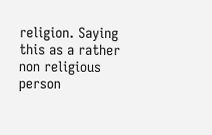religion. Saying this as a rather non religious person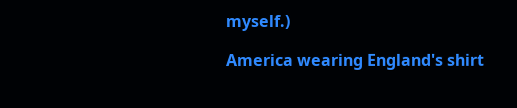myself.)

America wearing England's shirt